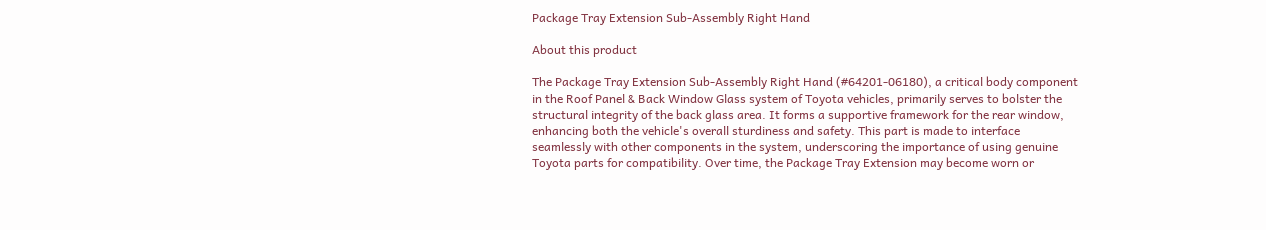Package Tray Extension Sub-Assembly Right Hand

About this product

The Package Tray Extension Sub-Assembly Right Hand (#64201-06180), a critical body component in the Roof Panel & Back Window Glass system of Toyota vehicles, primarily serves to bolster the structural integrity of the back glass area. It forms a supportive framework for the rear window, enhancing both the vehicle's overall sturdiness and safety. This part is made to interface seamlessly with other components in the system, underscoring the importance of using genuine Toyota parts for compatibility. Over time, the Package Tray Extension may become worn or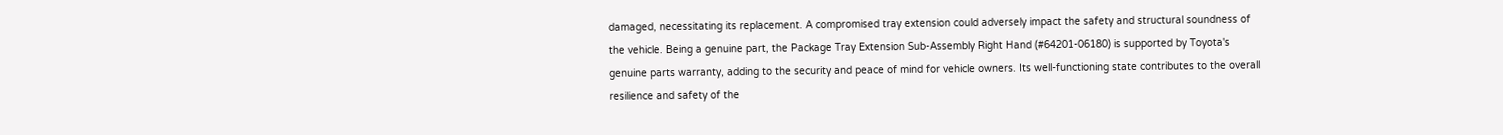damaged, necessitating its replacement. A compromised tray extension could adversely impact the safety and structural soundness of the vehicle. Being a genuine part, the Package Tray Extension Sub-Assembly Right Hand (#64201-06180) is supported by Toyota's genuine parts warranty, adding to the security and peace of mind for vehicle owners. Its well-functioning state contributes to the overall resilience and safety of the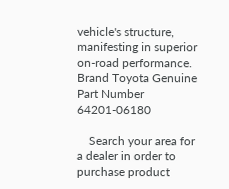vehicle's structure, manifesting in superior on-road performance.
Brand Toyota Genuine
Part Number 64201-06180

    Search your area for a dealer in order to purchase product